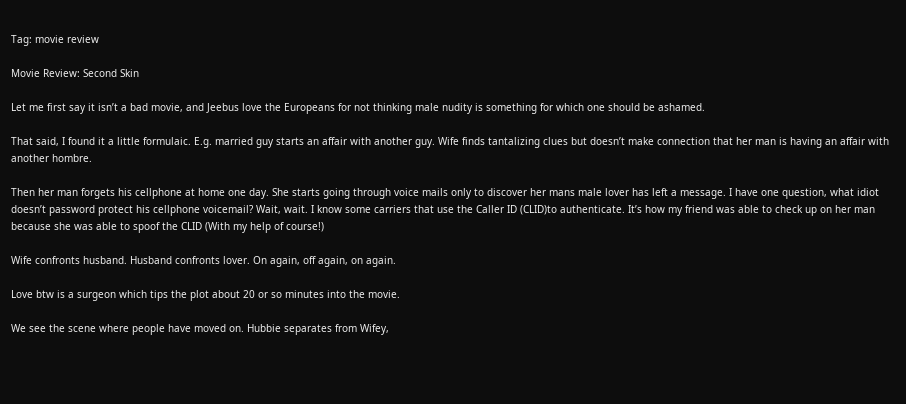Tag: movie review

Movie Review: Second Skin

Let me first say it isn’t a bad movie, and Jeebus love the Europeans for not thinking male nudity is something for which one should be ashamed.

That said, I found it a little formulaic. E.g. married guy starts an affair with another guy. Wife finds tantalizing clues but doesn’t make connection that her man is having an affair with another hombre.

Then her man forgets his cellphone at home one day. She starts going through voice mails only to discover her mans male lover has left a message. I have one question, what idiot doesn’t password protect his cellphone voicemail? Wait, wait. I know some carriers that use the Caller ID (CLID)to authenticate. It’s how my friend was able to check up on her man because she was able to spoof the CLID (With my help of course!)

Wife confronts husband. Husband confronts lover. On again, off again, on again.

Love btw is a surgeon which tips the plot about 20 or so minutes into the movie.

We see the scene where people have moved on. Hubbie separates from Wifey,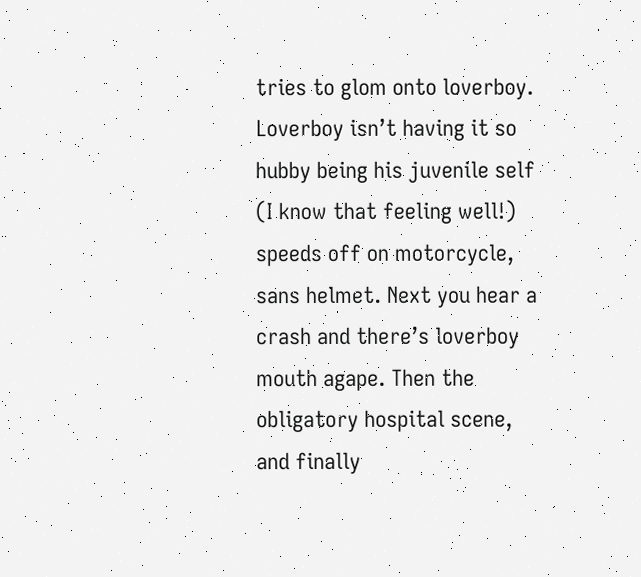tries to glom onto loverboy. Loverboy isn’t having it so hubby being his juvenile self (I know that feeling well!) speeds off on motorcycle, sans helmet. Next you hear a crash and there’s loverboy mouth agape. Then the obligatory hospital scene, and finally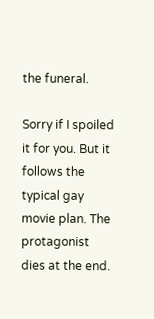the funeral.

Sorry if I spoiled it for you. But it follows the typical gay movie plan. The protagonist dies at the end.